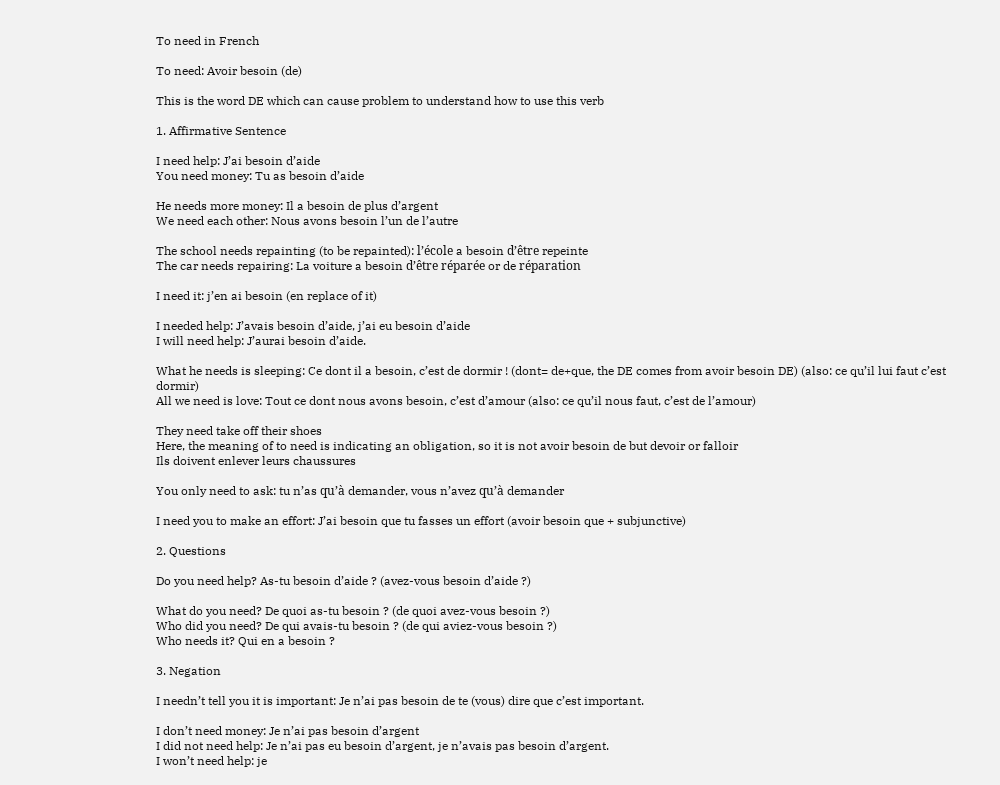To need in French

To need: Avoir besoin (de)

This is the word DE which can cause problem to understand how to use this verb

1. Affirmative Sentence

I need help: J’ai besoin d’aide
You need money: Tu as besoin d’aide

He needs more money: Il a besoin de plus d’argent
We need each other: Nous avons besoin l’un de l’autre

The school needs repainting (to be repainted): l’école a besoin d’être repeinte
The car needs repairing: La voiture a besoin d’être réparée or de réparation

I need it: j’en ai besoin (en replace of it)

I needed help: J’avais besoin d’aide, j’ai eu besoin d’aide
I will need help: J’aurai besoin d’aide.

What he needs is sleeping: Ce dont il a besoin, c’est de dormir ! (dont= de+que, the DE comes from avoir besoin DE) (also: ce qu’il lui faut c’est dormir)
All we need is love: Tout ce dont nous avons besoin, c’est d’amour (also: ce qu’il nous faut, c’est de l’amour)

They need take off their shoes
Here, the meaning of to need is indicating an obligation, so it is not avoir besoin de but devoir or falloir
Ils doivent enlever leurs chaussures

You only need to ask: tu n’as qu’à demander, vous n’avez qu’à demander

I need you to make an effort: J’ai besoin que tu fasses un effort (avoir besoin que + subjunctive)

2. Questions

Do you need help? As-tu besoin d’aide ? (avez-vous besoin d’aide ?)

What do you need? De quoi as-tu besoin ? (de quoi avez-vous besoin ?)
Who did you need? De qui avais-tu besoin ? (de qui aviez-vous besoin ?)
Who needs it? Qui en a besoin ?

3. Negation

I needn’t tell you it is important: Je n’ai pas besoin de te (vous) dire que c’est important.

I don’t need money: Je n’ai pas besoin d’argent
I did not need help: Je n’ai pas eu besoin d’argent, je n’avais pas besoin d’argent.
I won’t need help: je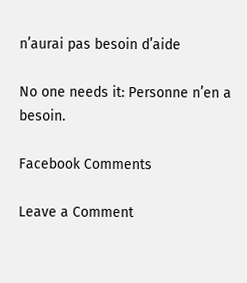n’aurai pas besoin d’aide

No one needs it: Personne n’en a besoin.

Facebook Comments

Leave a Comment